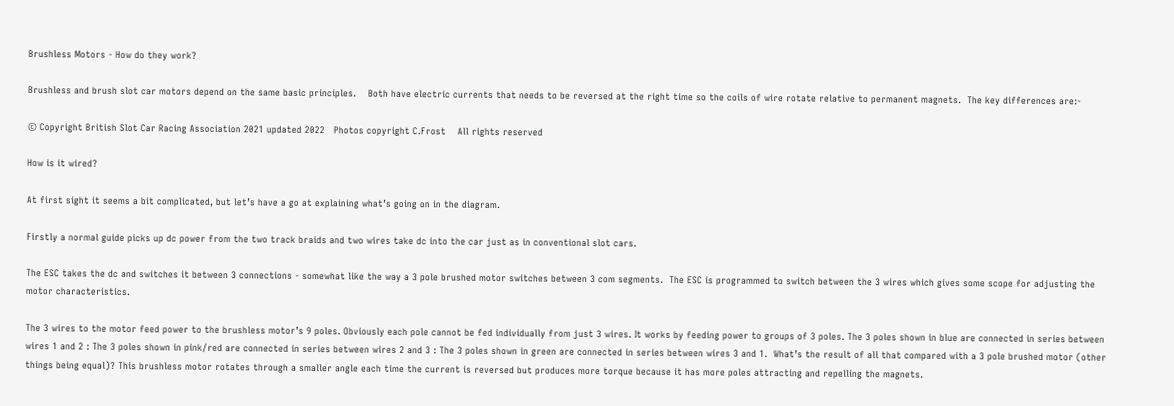Brushless Motors - How do they work?

Brushless and brush slot car motors depend on the same basic principles.    Both have electric currents that needs to be reversed at the right time so the coils of wire rotate relative to permanent magnets.  The key differences are:-

© Copyright British Slot Car Racing Association 2021 updated 2022   Photos copyright C.Frost    All rights reserved

How is it wired?

At first sight it seems a bit complicated, but let’s have a go at explaining what’s going on in the diagram.

Firstly a normal guide picks up dc power from the two track braids and two wires take dc into the car just as in conventional slot cars.

The ESC takes the dc and switches it between 3 connections - somewhat like the way a 3 pole brushed motor switches between 3 com segments.  The ESC is programmed to switch between the 3 wires which gives some scope for adjusting the motor characteristics.

The 3 wires to the motor feed power to the brushless motor’s 9 poles. Obviously each pole cannot be fed individually from just 3 wires. It works by feeding power to groups of 3 poles. The 3 poles shown in blue are connected in series between wires 1 and 2 : The 3 poles shown in pink/red are connected in series between wires 2 and 3 : The 3 poles shown in green are connected in series between wires 3 and 1.  What’s the result of all that compared with a 3 pole brushed motor (other things being equal)? This brushless motor rotates through a smaller angle each time the current is reversed but produces more torque because it has more poles attracting and repelling the magnets.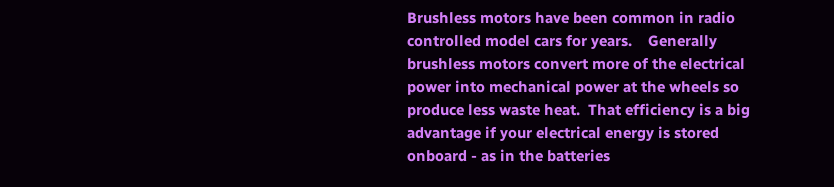Brushless motors have been common in radio controlled model cars for years.    Generally brushless motors convert more of the electrical power into mechanical power at the wheels so produce less waste heat.  That efficiency is a big advantage if your electrical energy is stored onboard - as in the batteries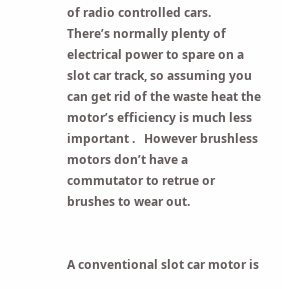of radio controlled cars.
There’s normally plenty of electrical power to spare on a slot car track, so assuming you can get rid of the waste heat the motor’s efficiency is much less important .   However brushless motors don’t have a commutator to retrue or brushes to wear out.


A conventional slot car motor is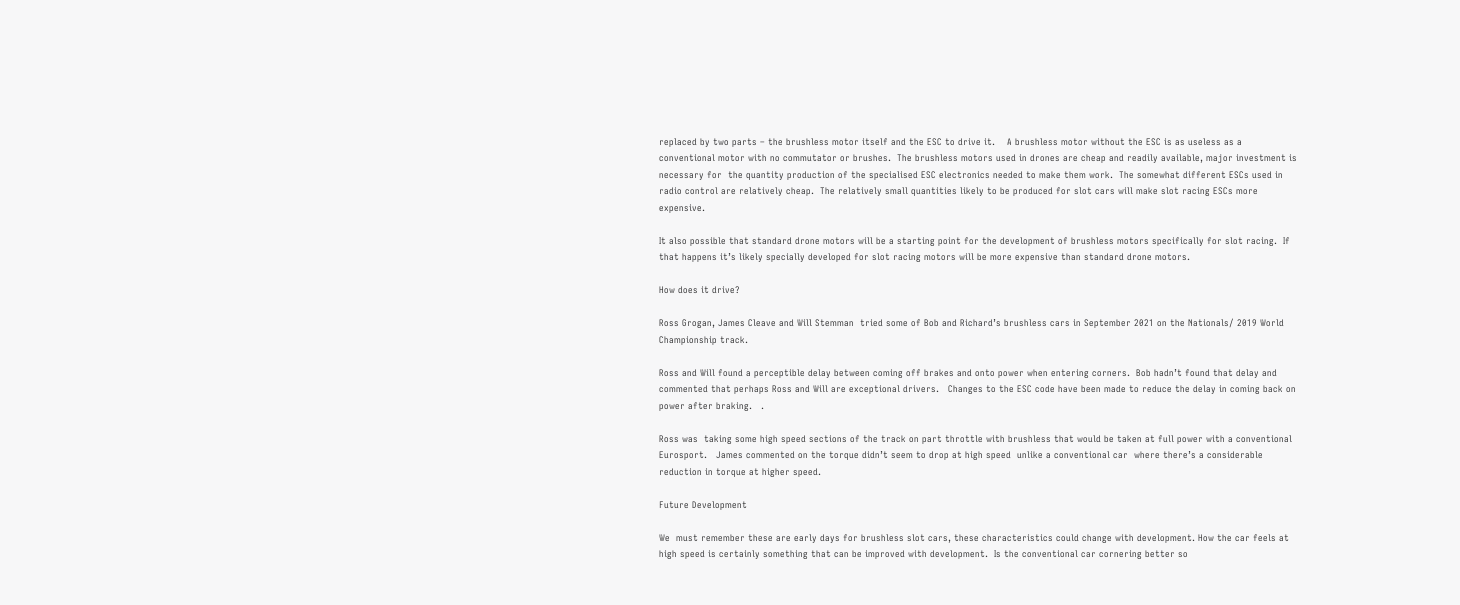replaced by two parts – the brushless motor itself and the ESC to drive it.    A brushless motor without the ESC is as useless as a conventional motor with no commutator or brushes.  The brushless motors used in drones are cheap and readily available, major investment is necessary for  the quantity production of the specialised ESC electronics needed to make them work.  The somewhat different ESCs used in radio control are relatively cheap.  The relatively small quantities likely to be produced for slot cars will make slot racing ESCs more expensive.

It also possible that standard drone motors will be a starting point for the development of brushless motors specifically for slot racing.  If that happens it’s likely specially developed for slot racing motors will be more expensive than standard drone motors.

How does it drive?

Ross Grogan, James Cleave and Will Stemman  tried some of Bob and Richard’s brushless cars in September 2021 on the Nationals/ 2019 World Championship track.

Ross and Will found a perceptible delay between coming off brakes and onto power when entering corners.  Bob hadn’t found that delay and commented that perhaps Ross and Will are exceptional drivers.   Changes to the ESC code have been made to reduce the delay in coming back on power after braking.   .

Ross was  taking some high speed sections of the track on part throttle with brushless that would be taken at full power with a conventional Eurosport.   James commented on the torque didn’t seem to drop at high speed  unlike a conventional car  where there’s a considerable reduction in torque at higher speed.

Future Development

We  must remember these are early days for brushless slot cars, these characteristics could change with development. How the car feels at high speed is certainly something that can be improved with development.  Is the conventional car cornering better so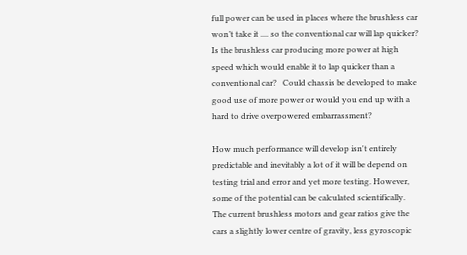full power can be used in places where the brushless car won’t take it .... so the conventional car will lap quicker? Is the brushless car producing more power at high speed which would enable it to lap quicker than a conventional car?   Could chassis be developed to make good use of more power or would you end up with a hard to drive overpowered embarrassment?

How much performance will develop isn't entirely predictable and inevitably a lot of it will be depend on testing trial and error and yet more testing. However, some of the potential can be calculated scientifically.   The current brushless motors and gear ratios give the cars a slightly lower centre of gravity, less gyroscopic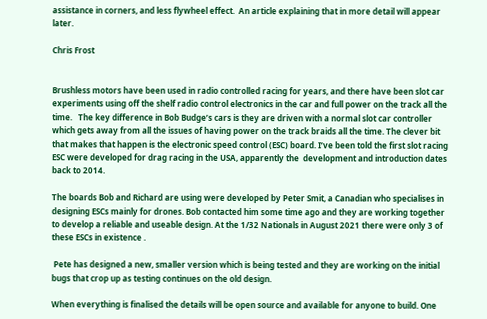assistance in corners, and less flywheel effect.  An article explaining that in more detail will appear later.

Chris Frost


Brushless motors have been used in radio controlled racing for years, and there have been slot car experiments using off the shelf radio control electronics in the car and full power on the track all the time.   The key difference in Bob Budge’s cars is they are driven with a normal slot car controller which gets away from all the issues of having power on the track braids all the time. The clever bit that makes that happen is the electronic speed control (ESC) board. I’ve been told the first slot racing ESC were developed for drag racing in the USA, apparently the  development and introduction dates back to 2014.

The boards Bob and Richard are using were developed by Peter Smit, a Canadian who specialises in designing ESCs mainly for drones. Bob contacted him some time ago and they are working together to develop a reliable and useable design. At the 1/32 Nationals in August 2021 there were only 3 of these ESCs in existence .

 Pete has designed a new, smaller version which is being tested and they are working on the initial bugs that crop up as testing continues on the old design.

When everything is finalised the details will be open source and available for anyone to build. One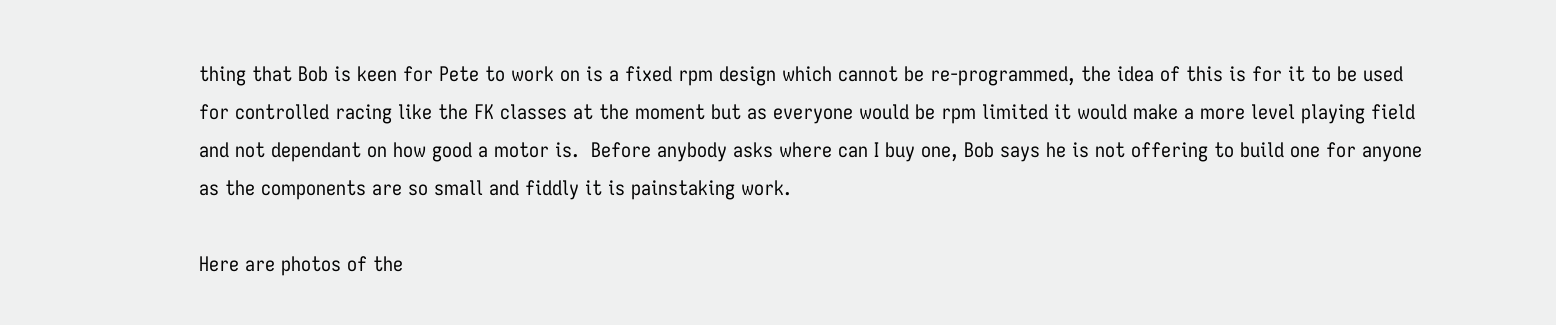thing that Bob is keen for Pete to work on is a fixed rpm design which cannot be re-programmed, the idea of this is for it to be used for controlled racing like the FK classes at the moment but as everyone would be rpm limited it would make a more level playing field and not dependant on how good a motor is.  Before anybody asks where can I buy one, Bob says he is not offering to build one for anyone as the components are so small and fiddly it is painstaking work.

Here are photos of the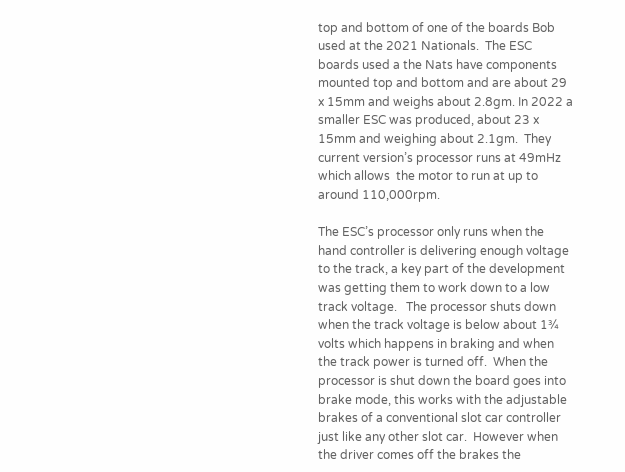top and bottom of one of the boards Bob used at the 2021 Nationals.  The ESC boards used a the Nats have components mounted top and bottom and are about 29 x 15mm and weighs about 2.8gm. In 2022 a smaller ESC was produced, about 23 x 15mm and weighing about 2.1gm.  They current version’s processor runs at 49mHz which allows  the motor to run at up to around 110,000rpm.

The ESC’s processor only runs when the hand controller is delivering enough voltage to the track, a key part of the development was getting them to work down to a low track voltage.   The processor shuts down when the track voltage is below about 1¾ volts which happens in braking and when the track power is turned off.  When the processor is shut down the board goes into brake mode, this works with the adjustable brakes of a conventional slot car controller just like any other slot car.  However when the driver comes off the brakes the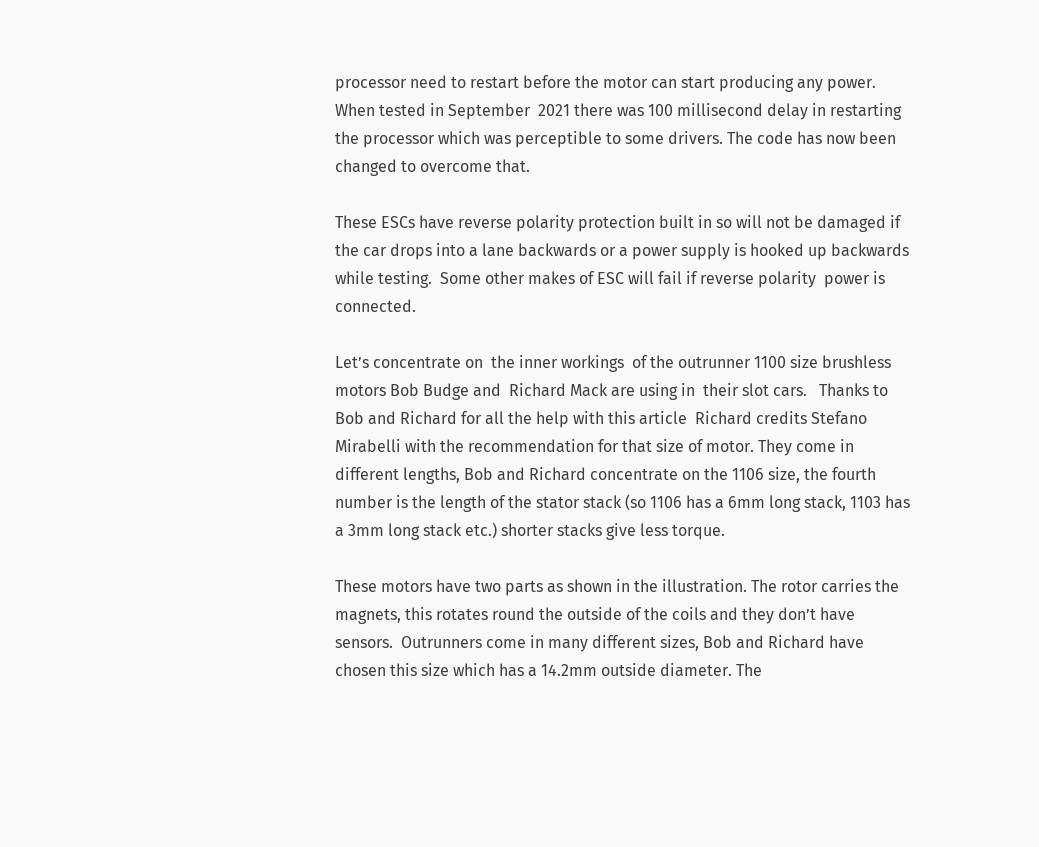processor need to restart before the motor can start producing any power.  When tested in September  2021 there was 100 millisecond delay in restarting the processor which was perceptible to some drivers. The code has now been changed to overcome that.

These ESCs have reverse polarity protection built in so will not be damaged if the car drops into a lane backwards or a power supply is hooked up backwards while testing.  Some other makes of ESC will fail if reverse polarity  power is connected.

Let’s concentrate on  the inner workings  of the outrunner 1100 size brushless motors Bob Budge and  Richard Mack are using in  their slot cars.   Thanks to Bob and Richard for all the help with this article  Richard credits Stefano Mirabelli with the recommendation for that size of motor. They come in different lengths, Bob and Richard concentrate on the 1106 size, the fourth number is the length of the stator stack (so 1106 has a 6mm long stack, 1103 has a 3mm long stack etc.) shorter stacks give less torque.

These motors have two parts as shown in the illustration. The rotor carries the magnets, this rotates round the outside of the coils and they don’t have sensors.  Outrunners come in many different sizes, Bob and Richard have chosen this size which has a 14.2mm outside diameter. The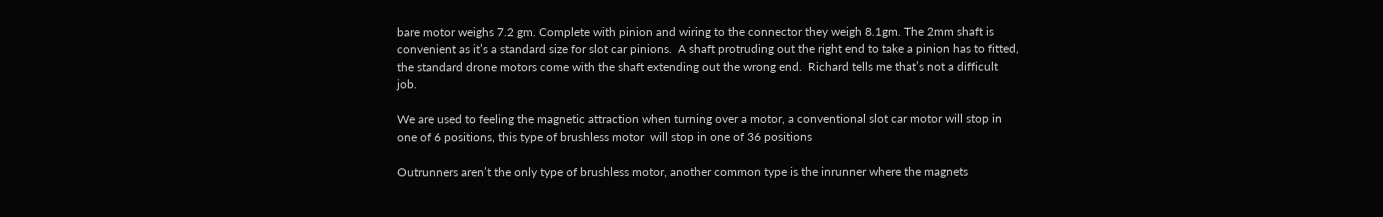bare motor weighs 7.2 gm. Complete with pinion and wiring to the connector they weigh 8.1gm. The 2mm shaft is convenient as it’s a standard size for slot car pinions.  A shaft protruding out the right end to take a pinion has to fitted, the standard drone motors come with the shaft extending out the wrong end.  Richard tells me that’s not a difficult job.

We are used to feeling the magnetic attraction when turning over a motor, a conventional slot car motor will stop in one of 6 positions, this type of brushless motor  will stop in one of 36 positions

Outrunners aren’t the only type of brushless motor, another common type is the inrunner where the magnets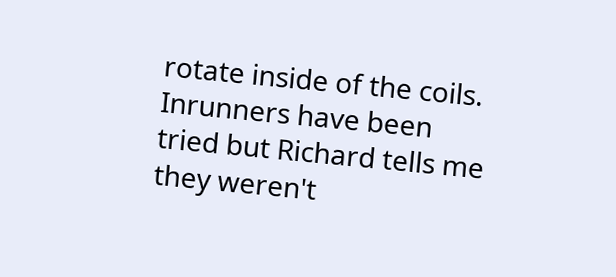rotate inside of the coils.   Inrunners have been tried but Richard tells me they weren't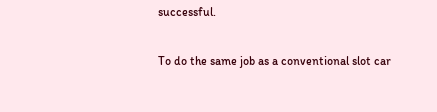successful.

To do the same job as a conventional slot car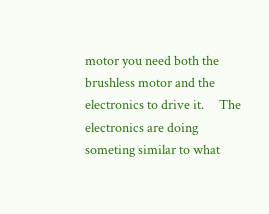motor you need both the brushless motor and the electronics to drive it.     The electronics are doing someting similar to what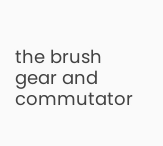the brush gear and commutator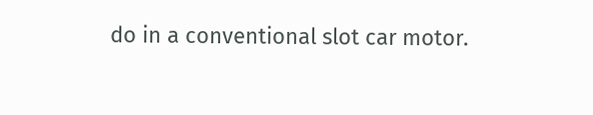do in a conventional slot car motor.